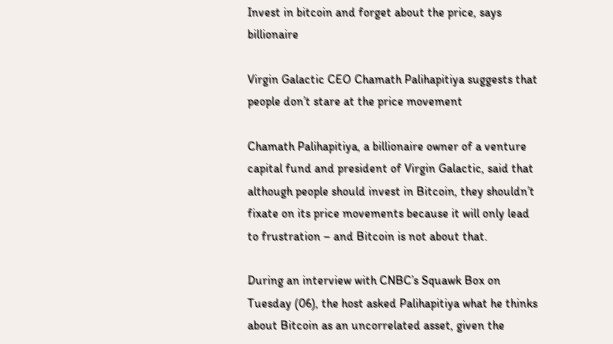Invest in bitcoin and forget about the price, says billionaire

Virgin Galactic CEO Chamath Palihapitiya suggests that people don’t stare at the price movement

Chamath Palihapitiya, a billionaire owner of a venture capital fund and president of Virgin Galactic, said that although people should invest in Bitcoin, they shouldn’t fixate on its price movements because it will only lead to frustration – and Bitcoin is not about that.

During an interview with CNBC’s Squawk Box on Tuesday (06), the host asked Palihapitiya what he thinks about Bitcoin as an uncorrelated asset, given the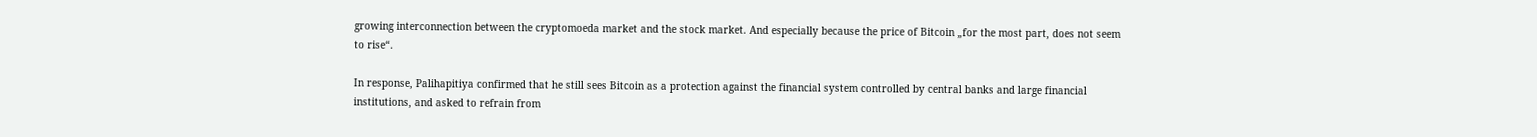growing interconnection between the cryptomoeda market and the stock market. And especially because the price of Bitcoin „for the most part, does not seem to rise“.

In response, Palihapitiya confirmed that he still sees Bitcoin as a protection against the financial system controlled by central banks and large financial institutions, and asked to refrain from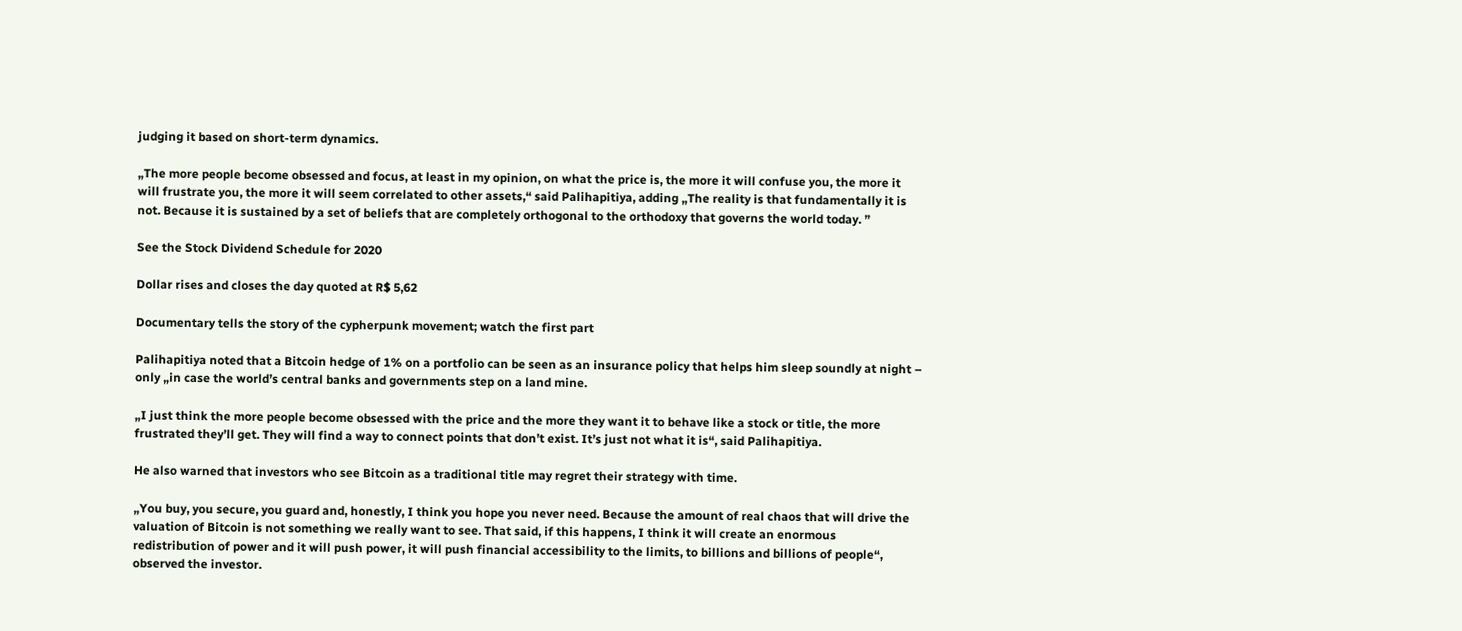judging it based on short-term dynamics.

„The more people become obsessed and focus, at least in my opinion, on what the price is, the more it will confuse you, the more it will frustrate you, the more it will seem correlated to other assets,“ said Palihapitiya, adding „The reality is that fundamentally it is not. Because it is sustained by a set of beliefs that are completely orthogonal to the orthodoxy that governs the world today. ”

See the Stock Dividend Schedule for 2020

Dollar rises and closes the day quoted at R$ 5,62

Documentary tells the story of the cypherpunk movement; watch the first part

Palihapitiya noted that a Bitcoin hedge of 1% on a portfolio can be seen as an insurance policy that helps him sleep soundly at night – only „in case the world’s central banks and governments step on a land mine.

„I just think the more people become obsessed with the price and the more they want it to behave like a stock or title, the more frustrated they’ll get. They will find a way to connect points that don’t exist. It’s just not what it is“, said Palihapitiya.

He also warned that investors who see Bitcoin as a traditional title may regret their strategy with time.

„You buy, you secure, you guard and, honestly, I think you hope you never need. Because the amount of real chaos that will drive the valuation of Bitcoin is not something we really want to see. That said, if this happens, I think it will create an enormous redistribution of power and it will push power, it will push financial accessibility to the limits, to billions and billions of people“, observed the investor.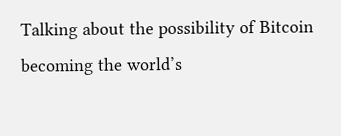Talking about the possibility of Bitcoin becoming the world’s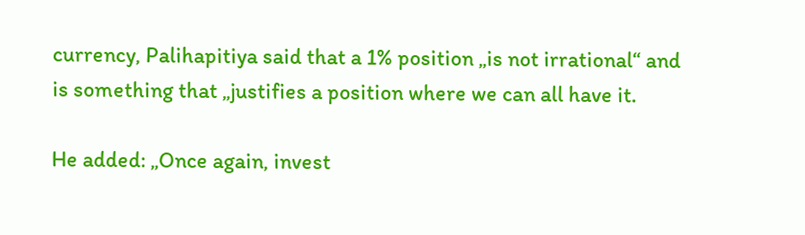currency, Palihapitiya said that a 1% position „is not irrational“ and is something that „justifies a position where we can all have it.

He added: „Once again, invest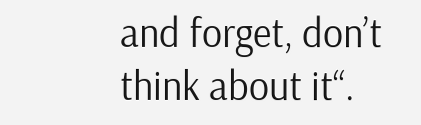and forget, don’t think about it“.